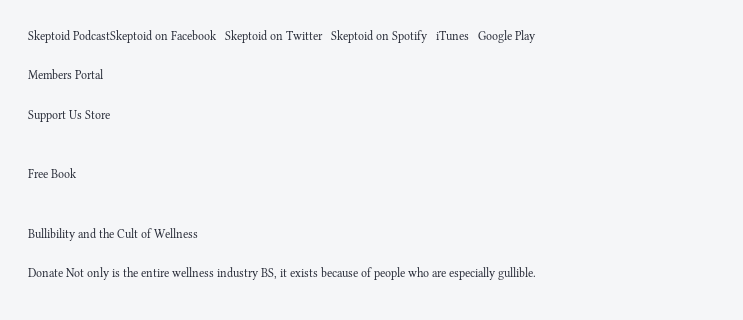Skeptoid PodcastSkeptoid on Facebook   Skeptoid on Twitter   Skeptoid on Spotify   iTunes   Google Play

Members Portal

Support Us Store


Free Book


Bullibility and the Cult of Wellness

Donate Not only is the entire wellness industry BS, it exists because of people who are especially gullible.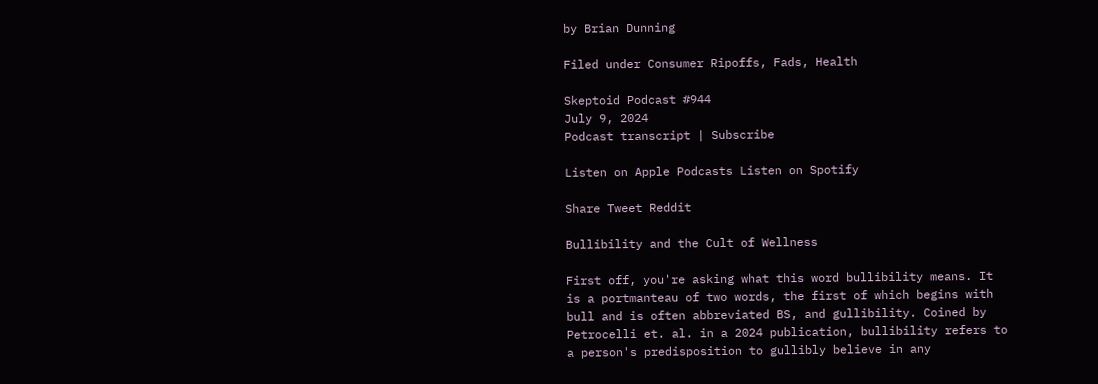by Brian Dunning

Filed under Consumer Ripoffs, Fads, Health

Skeptoid Podcast #944
July 9, 2024
Podcast transcript | Subscribe

Listen on Apple Podcasts Listen on Spotify

Share Tweet Reddit

Bullibility and the Cult of Wellness

First off, you're asking what this word bullibility means. It is a portmanteau of two words, the first of which begins with bull and is often abbreviated BS, and gullibility. Coined by Petrocelli et. al. in a 2024 publication, bullibility refers to a person's predisposition to gullibly believe in any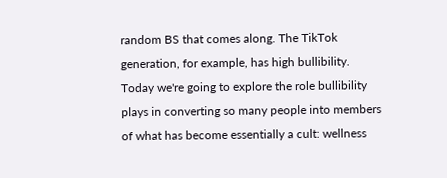random BS that comes along. The TikTok generation, for example, has high bullibility. Today we're going to explore the role bullibility plays in converting so many people into members of what has become essentially a cult: wellness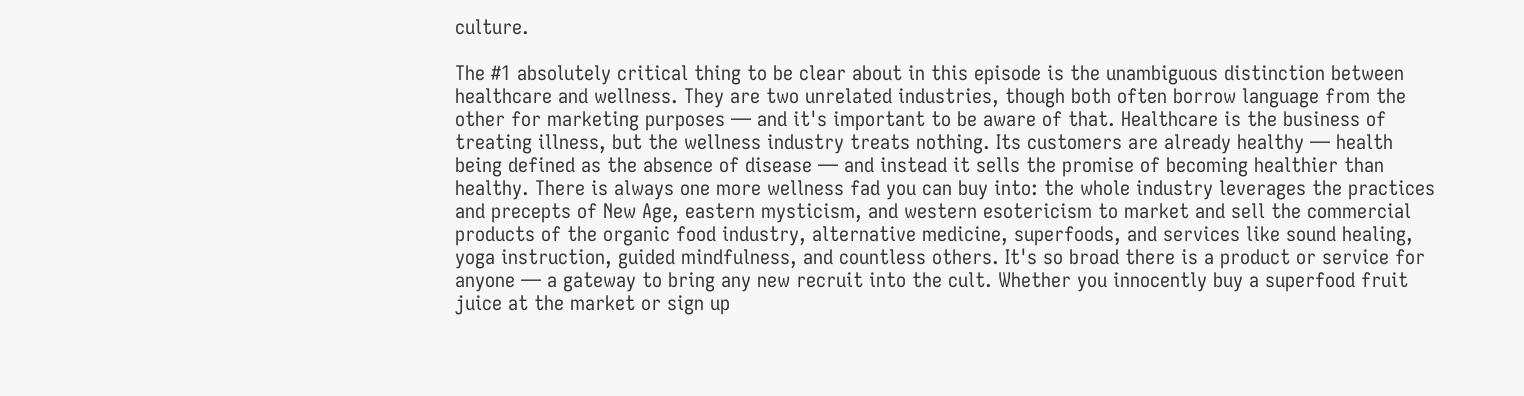culture.

The #1 absolutely critical thing to be clear about in this episode is the unambiguous distinction between healthcare and wellness. They are two unrelated industries, though both often borrow language from the other for marketing purposes — and it's important to be aware of that. Healthcare is the business of treating illness, but the wellness industry treats nothing. Its customers are already healthy — health being defined as the absence of disease — and instead it sells the promise of becoming healthier than healthy. There is always one more wellness fad you can buy into: the whole industry leverages the practices and precepts of New Age, eastern mysticism, and western esotericism to market and sell the commercial products of the organic food industry, alternative medicine, superfoods, and services like sound healing, yoga instruction, guided mindfulness, and countless others. It's so broad there is a product or service for anyone — a gateway to bring any new recruit into the cult. Whether you innocently buy a superfood fruit juice at the market or sign up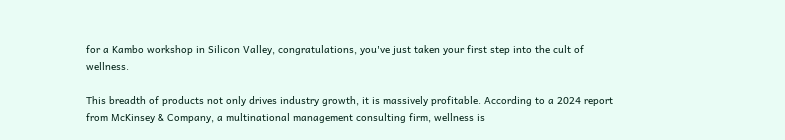for a Kambo workshop in Silicon Valley, congratulations, you've just taken your first step into the cult of wellness.

This breadth of products not only drives industry growth, it is massively profitable. According to a 2024 report from McKinsey & Company, a multinational management consulting firm, wellness is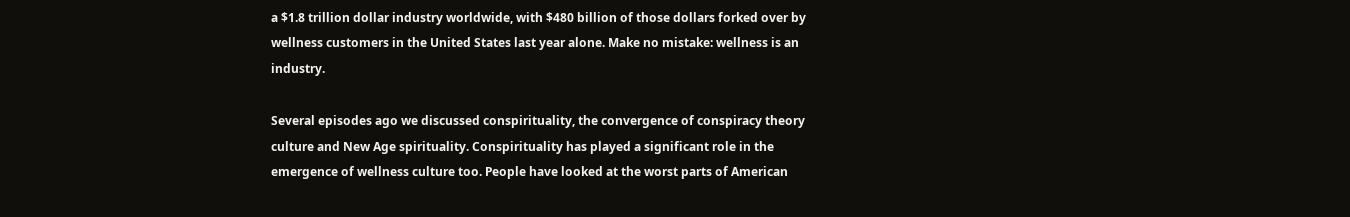a $1.8 trillion dollar industry worldwide, with $480 billion of those dollars forked over by wellness customers in the United States last year alone. Make no mistake: wellness is an industry.

Several episodes ago we discussed conspirituality, the convergence of conspiracy theory culture and New Age spirituality. Conspirituality has played a significant role in the emergence of wellness culture too. People have looked at the worst parts of American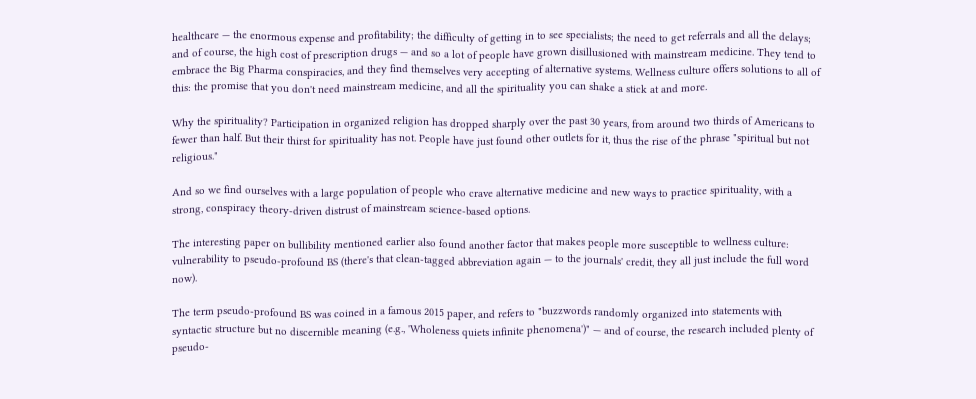healthcare — the enormous expense and profitability; the difficulty of getting in to see specialists; the need to get referrals and all the delays; and of course, the high cost of prescription drugs — and so a lot of people have grown disillusioned with mainstream medicine. They tend to embrace the Big Pharma conspiracies, and they find themselves very accepting of alternative systems. Wellness culture offers solutions to all of this: the promise that you don't need mainstream medicine, and all the spirituality you can shake a stick at and more.

Why the spirituality? Participation in organized religion has dropped sharply over the past 30 years, from around two thirds of Americans to fewer than half. But their thirst for spirituality has not. People have just found other outlets for it, thus the rise of the phrase "spiritual but not religious."

And so we find ourselves with a large population of people who crave alternative medicine and new ways to practice spirituality, with a strong, conspiracy theory-driven distrust of mainstream science-based options.

The interesting paper on bullibility mentioned earlier also found another factor that makes people more susceptible to wellness culture: vulnerability to pseudo-profound BS (there's that clean-tagged abbreviation again — to the journals' credit, they all just include the full word now).

The term pseudo-profound BS was coined in a famous 2015 paper, and refers to "buzzwords randomly organized into statements with syntactic structure but no discernible meaning (e.g., 'Wholeness quiets infinite phenomena')" — and of course, the research included plenty of pseudo-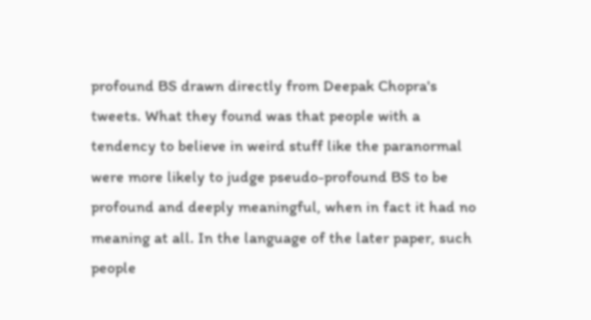profound BS drawn directly from Deepak Chopra's tweets. What they found was that people with a tendency to believe in weird stuff like the paranormal were more likely to judge pseudo-profound BS to be profound and deeply meaningful, when in fact it had no meaning at all. In the language of the later paper, such people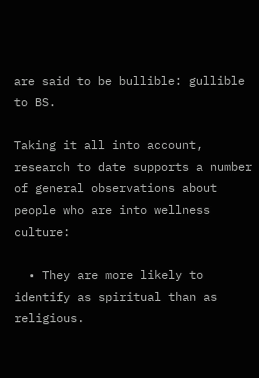are said to be bullible: gullible to BS.

Taking it all into account, research to date supports a number of general observations about people who are into wellness culture:

  • They are more likely to identify as spiritual than as religious.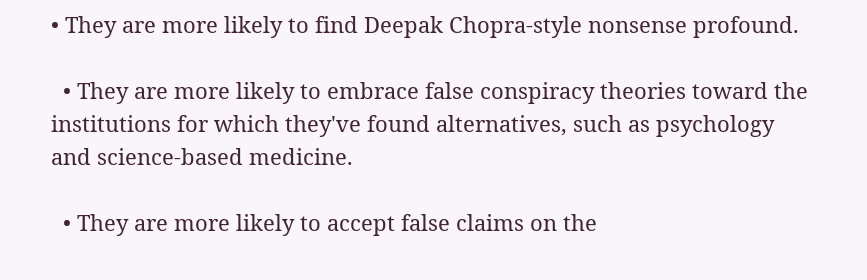• They are more likely to find Deepak Chopra-style nonsense profound.

  • They are more likely to embrace false conspiracy theories toward the institutions for which they've found alternatives, such as psychology and science-based medicine.

  • They are more likely to accept false claims on the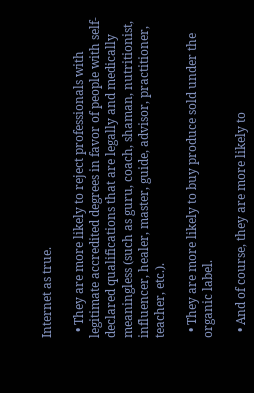Internet as true.

  • They are more likely to reject professionals with legitimate accredited degrees in favor of people with self-declared qualifications that are legally and medically meaningless (such as guru, coach, shaman, nutritionist, influencer, healer, master, guide, advisor, practitioner, teacher, etc.).

  • They are more likely to buy produce sold under the organic label.

  • And of course, they are more likely to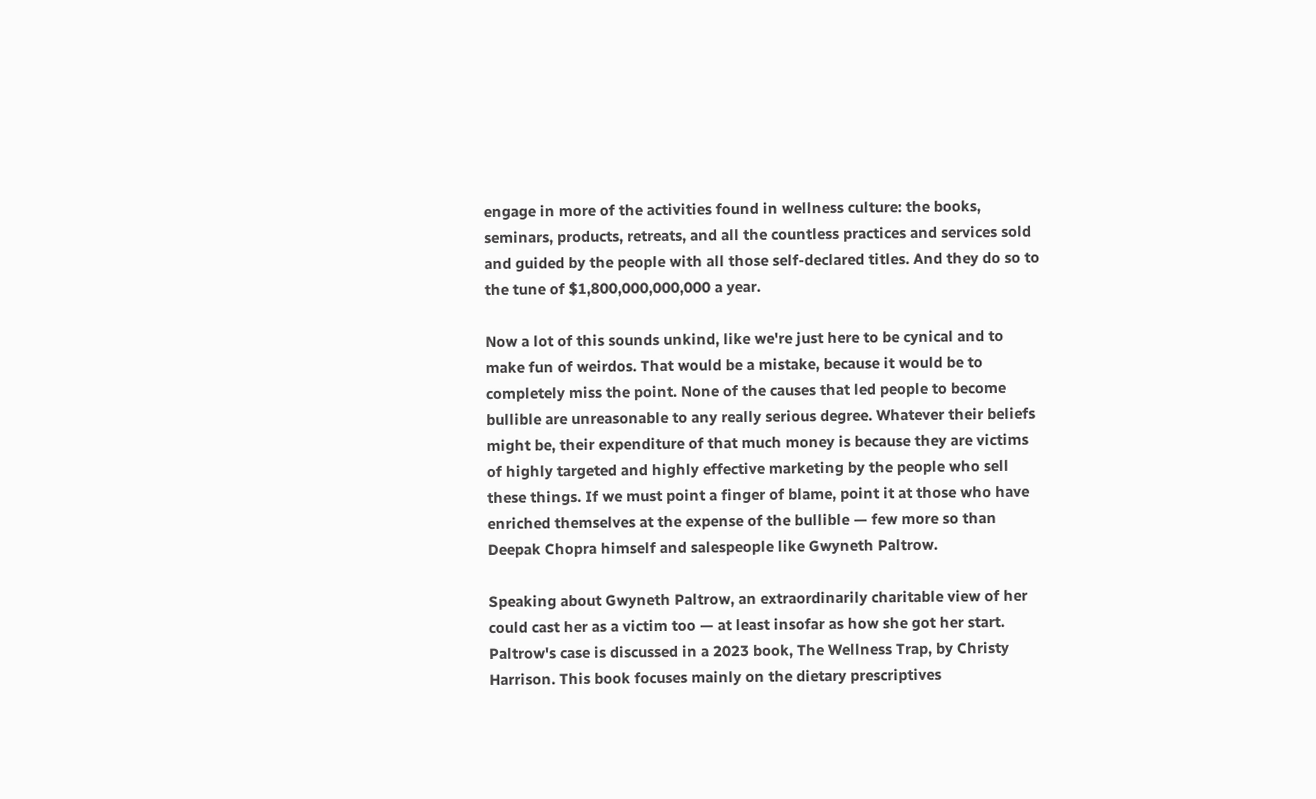engage in more of the activities found in wellness culture: the books, seminars, products, retreats, and all the countless practices and services sold and guided by the people with all those self-declared titles. And they do so to the tune of $1,800,000,000,000 a year.

Now a lot of this sounds unkind, like we're just here to be cynical and to make fun of weirdos. That would be a mistake, because it would be to completely miss the point. None of the causes that led people to become bullible are unreasonable to any really serious degree. Whatever their beliefs might be, their expenditure of that much money is because they are victims of highly targeted and highly effective marketing by the people who sell these things. If we must point a finger of blame, point it at those who have enriched themselves at the expense of the bullible — few more so than Deepak Chopra himself and salespeople like Gwyneth Paltrow.

Speaking about Gwyneth Paltrow, an extraordinarily charitable view of her could cast her as a victim too — at least insofar as how she got her start. Paltrow's case is discussed in a 2023 book, The Wellness Trap, by Christy Harrison. This book focuses mainly on the dietary prescriptives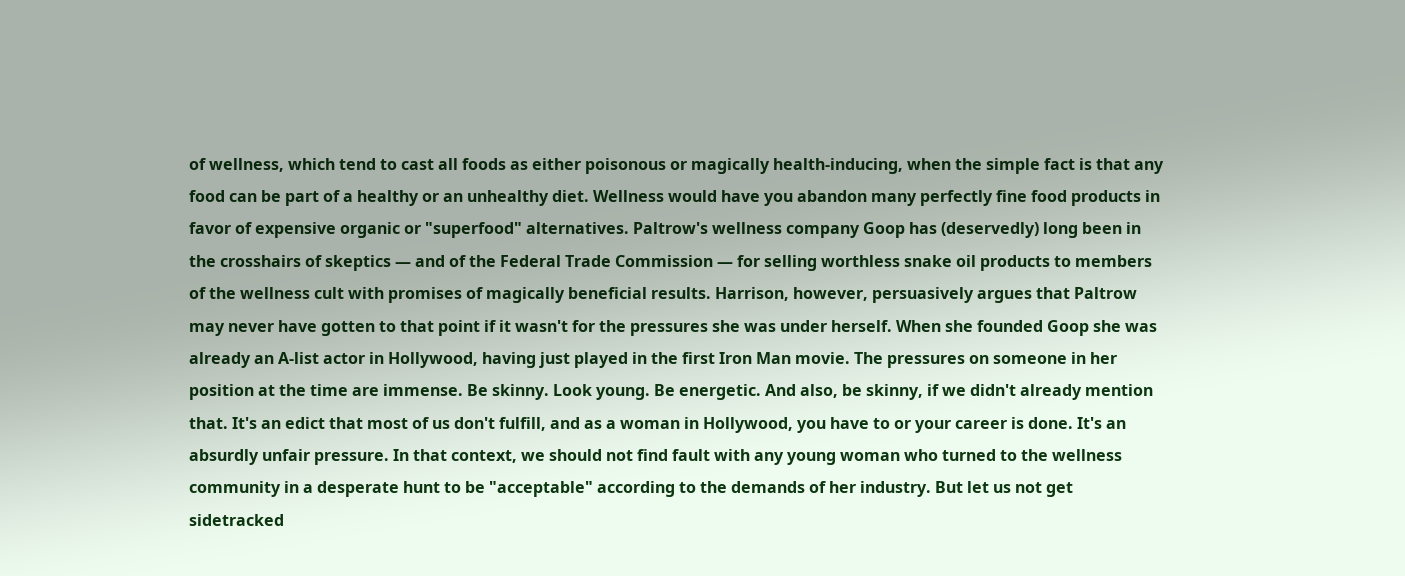of wellness, which tend to cast all foods as either poisonous or magically health-inducing, when the simple fact is that any food can be part of a healthy or an unhealthy diet. Wellness would have you abandon many perfectly fine food products in favor of expensive organic or "superfood" alternatives. Paltrow's wellness company Goop has (deservedly) long been in the crosshairs of skeptics — and of the Federal Trade Commission — for selling worthless snake oil products to members of the wellness cult with promises of magically beneficial results. Harrison, however, persuasively argues that Paltrow may never have gotten to that point if it wasn't for the pressures she was under herself. When she founded Goop she was already an A-list actor in Hollywood, having just played in the first Iron Man movie. The pressures on someone in her position at the time are immense. Be skinny. Look young. Be energetic. And also, be skinny, if we didn't already mention that. It's an edict that most of us don't fulfill, and as a woman in Hollywood, you have to or your career is done. It's an absurdly unfair pressure. In that context, we should not find fault with any young woman who turned to the wellness community in a desperate hunt to be "acceptable" according to the demands of her industry. But let us not get sidetracked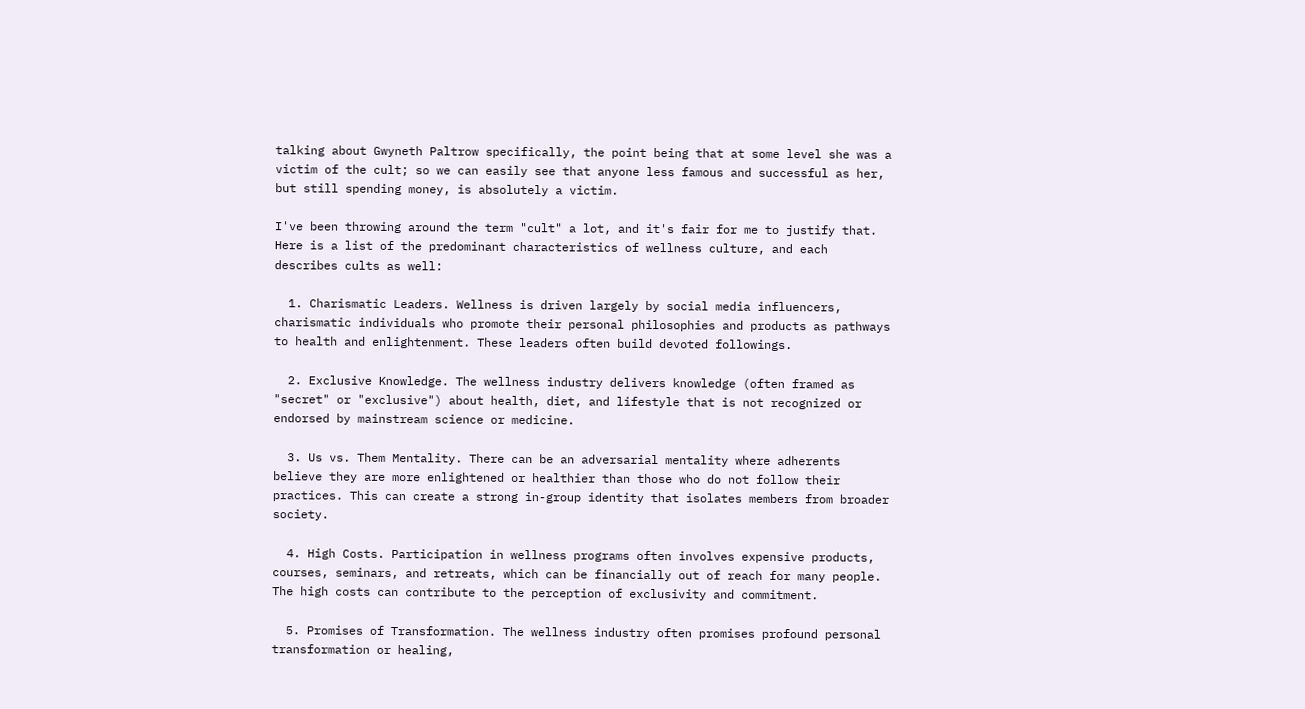talking about Gwyneth Paltrow specifically, the point being that at some level she was a victim of the cult; so we can easily see that anyone less famous and successful as her, but still spending money, is absolutely a victim.

I've been throwing around the term "cult" a lot, and it's fair for me to justify that. Here is a list of the predominant characteristics of wellness culture, and each describes cults as well:

  1. Charismatic Leaders. Wellness is driven largely by social media influencers, charismatic individuals who promote their personal philosophies and products as pathways to health and enlightenment. These leaders often build devoted followings.

  2. Exclusive Knowledge. The wellness industry delivers knowledge (often framed as "secret" or "exclusive") about health, diet, and lifestyle that is not recognized or endorsed by mainstream science or medicine.

  3. Us vs. Them Mentality. There can be an adversarial mentality where adherents believe they are more enlightened or healthier than those who do not follow their practices. This can create a strong in-group identity that isolates members from broader society.

  4. High Costs. Participation in wellness programs often involves expensive products, courses, seminars, and retreats, which can be financially out of reach for many people. The high costs can contribute to the perception of exclusivity and commitment.

  5. Promises of Transformation. The wellness industry often promises profound personal transformation or healing,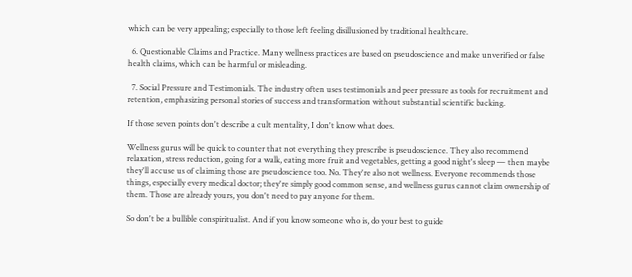which can be very appealing; especially to those left feeling disillusioned by traditional healthcare.

  6. Questionable Claims and Practice. Many wellness practices are based on pseudoscience and make unverified or false health claims, which can be harmful or misleading.

  7. Social Pressure and Testimonials. The industry often uses testimonials and peer pressure as tools for recruitment and retention, emphasizing personal stories of success and transformation without substantial scientific backing.

If those seven points don't describe a cult mentality, I don't know what does.

Wellness gurus will be quick to counter that not everything they prescribe is pseudoscience. They also recommend relaxation, stress reduction, going for a walk, eating more fruit and vegetables, getting a good night's sleep — then maybe they'll accuse us of claiming those are pseudoscience too. No. They're also not wellness. Everyone recommends those things, especially every medical doctor; they're simply good common sense, and wellness gurus cannot claim ownership of them. Those are already yours, you don't need to pay anyone for them.

So don't be a bullible conspiritualist. And if you know someone who is, do your best to guide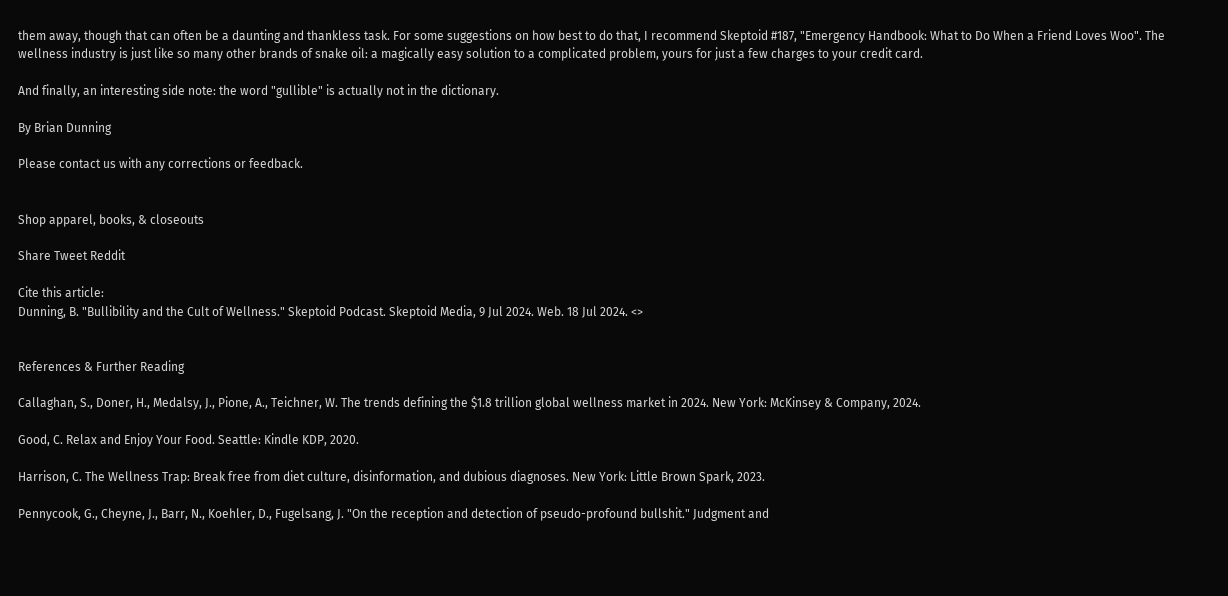them away, though that can often be a daunting and thankless task. For some suggestions on how best to do that, I recommend Skeptoid #187, "Emergency Handbook: What to Do When a Friend Loves Woo". The wellness industry is just like so many other brands of snake oil: a magically easy solution to a complicated problem, yours for just a few charges to your credit card.

And finally, an interesting side note: the word "gullible" is actually not in the dictionary.

By Brian Dunning

Please contact us with any corrections or feedback.


Shop apparel, books, & closeouts

Share Tweet Reddit

Cite this article:
Dunning, B. "Bullibility and the Cult of Wellness." Skeptoid Podcast. Skeptoid Media, 9 Jul 2024. Web. 18 Jul 2024. <>


References & Further Reading

Callaghan, S., Doner, H., Medalsy, J., Pione, A., Teichner, W. The trends defining the $1.8 trillion global wellness market in 2024. New York: McKinsey & Company, 2024.

Good, C. Relax and Enjoy Your Food. Seattle: Kindle KDP, 2020.

Harrison, C. The Wellness Trap: Break free from diet culture, disinformation, and dubious diagnoses. New York: Little Brown Spark, 2023.

Pennycook, G., Cheyne, J., Barr, N., Koehler, D., Fugelsang, J. "On the reception and detection of pseudo-profound bullshit." Judgment and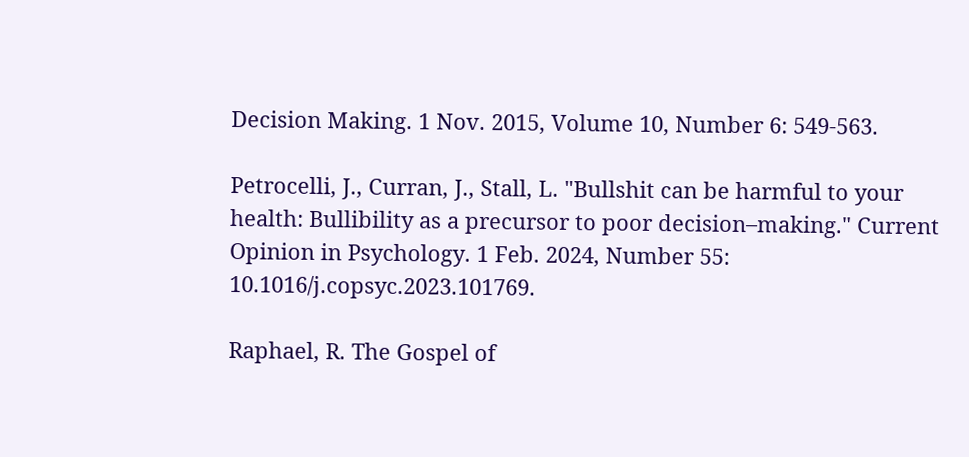Decision Making. 1 Nov. 2015, Volume 10, Number 6: 549-563.

Petrocelli, J., Curran, J., Stall, L. "Bullshit can be harmful to your health: Bullibility as a precursor to poor decision–making." Current Opinion in Psychology. 1 Feb. 2024, Number 55: 10.1016/j.copsyc.2023.101769.

Raphael, R. The Gospel of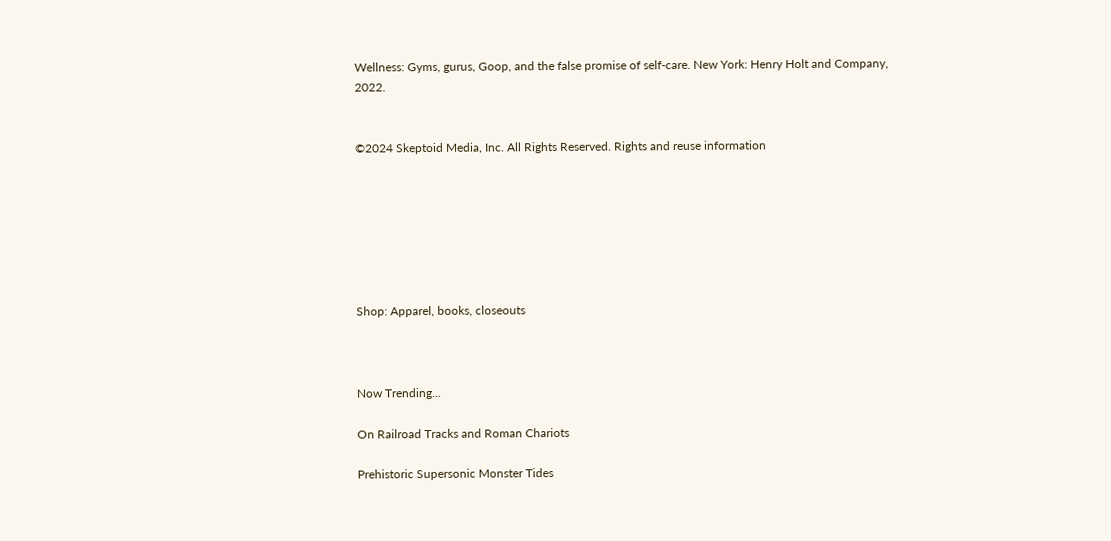Wellness: Gyms, gurus, Goop, and the false promise of self-care. New York: Henry Holt and Company, 2022.


©2024 Skeptoid Media, Inc. All Rights Reserved. Rights and reuse information







Shop: Apparel, books, closeouts



Now Trending...

On Railroad Tracks and Roman Chariots

Prehistoric Supersonic Monster Tides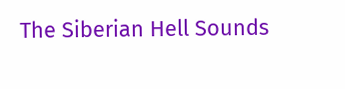The Siberian Hell Sounds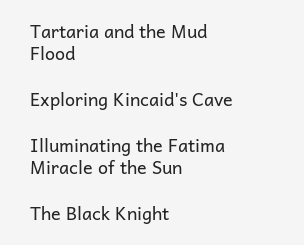Tartaria and the Mud Flood

Exploring Kincaid's Cave

Illuminating the Fatima Miracle of the Sun

The Black Knight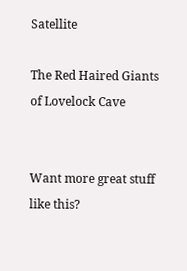Satellite

The Red Haired Giants of Lovelock Cave


Want more great stuff like this?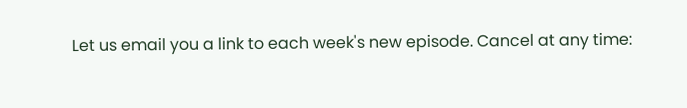Let us email you a link to each week's new episode. Cancel at any time: